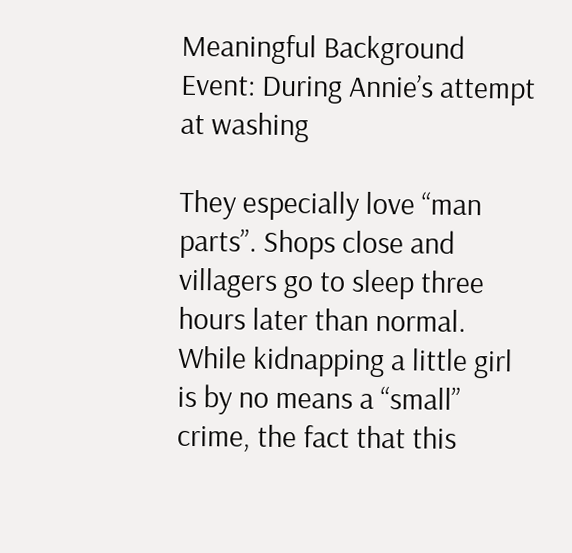Meaningful Background Event: During Annie’s attempt at washing

They especially love “man parts”. Shops close and villagers go to sleep three hours later than normal. While kidnapping a little girl is by no means a “small” crime, the fact that this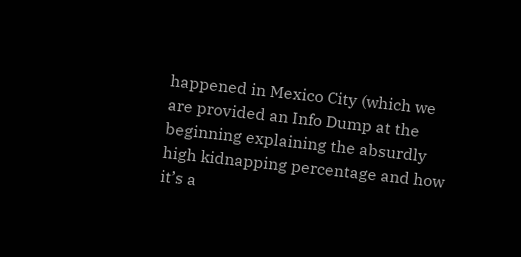happened in Mexico City (which we are provided an Info Dump at the beginning explaining the absurdly high kidnapping percentage and how it’s a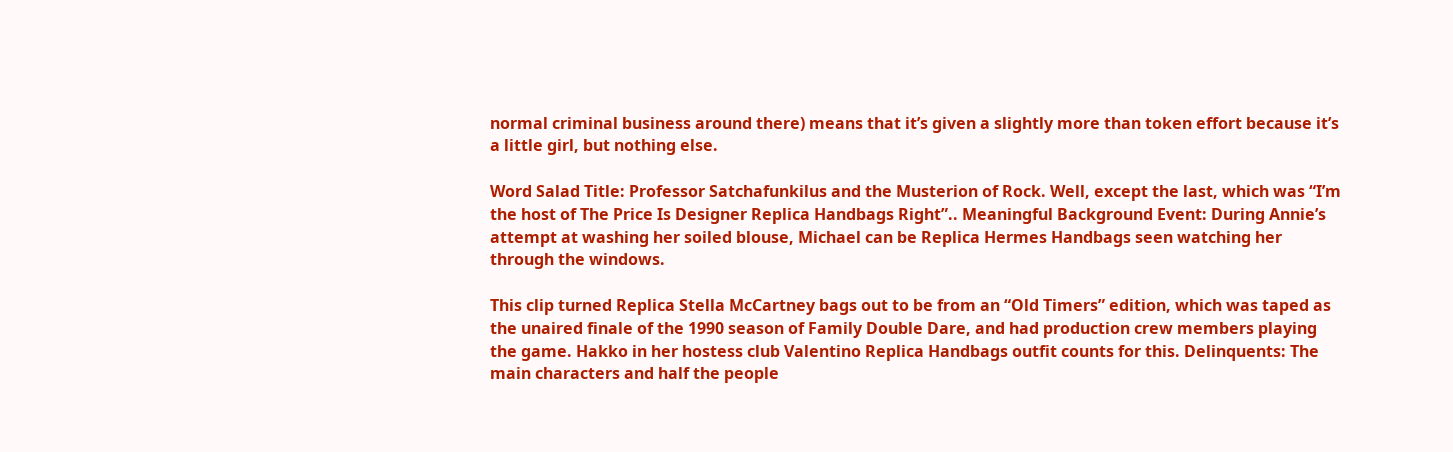normal criminal business around there) means that it’s given a slightly more than token effort because it’s a little girl, but nothing else.

Word Salad Title: Professor Satchafunkilus and the Musterion of Rock. Well, except the last, which was “I’m the host of The Price Is Designer Replica Handbags Right”.. Meaningful Background Event: During Annie’s attempt at washing her soiled blouse, Michael can be Replica Hermes Handbags seen watching her through the windows.

This clip turned Replica Stella McCartney bags out to be from an “Old Timers” edition, which was taped as the unaired finale of the 1990 season of Family Double Dare, and had production crew members playing the game. Hakko in her hostess club Valentino Replica Handbags outfit counts for this. Delinquents: The main characters and half the people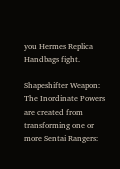you Hermes Replica Handbags fight.

Shapeshifter Weapon: The Inordinate Powers are created from transforming one or more Sentai Rangers: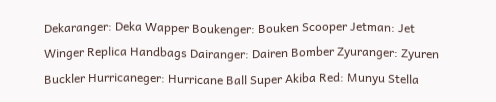Dekaranger: Deka Wapper Boukenger: Bouken Scooper Jetman: Jet Winger Replica Handbags Dairanger: Dairen Bomber Zyuranger: Zyuren Buckler Hurricaneger: Hurricane Ball Super Akiba Red: Munyu Stella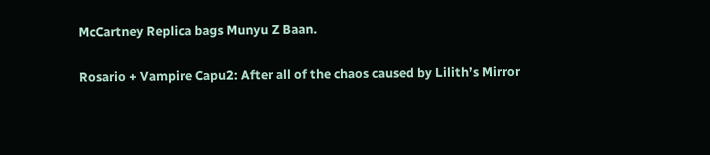McCartney Replica bags Munyu Z Baan.

Rosario + Vampire Capu2: After all of the chaos caused by Lilith’s Mirror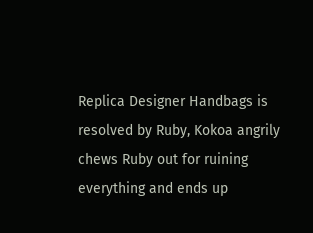Replica Designer Handbags is resolved by Ruby, Kokoa angrily chews Ruby out for ruining everything and ends up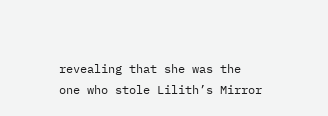revealing that she was the one who stole Lilith’s Mirror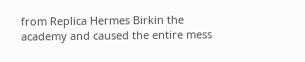from Replica Hermes Birkin the academy and caused the entire mess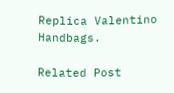Replica Valentino Handbags.

Related Post